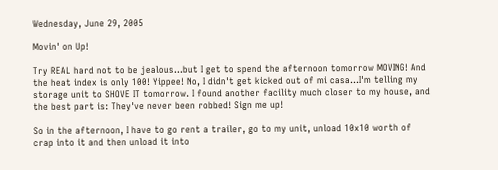Wednesday, June 29, 2005

Movin' on Up!

Try REAL hard not to be jealous...but I get to spend the afternoon tomorrow MOVING! And the heat index is only 100! Yippee! No, I didn't get kicked out of mi casa...I'm telling my storage unit to SHOVE IT tomorrow. I found another facility much closer to my house, and the best part is: They've never been robbed! Sign me up!

So in the afternoon, I have to go rent a trailer, go to my unit, unload 10x10 worth of crap into it and then unload it into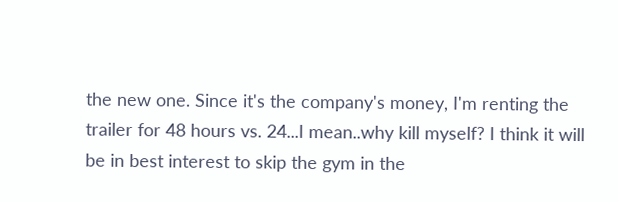the new one. Since it's the company's money, I'm renting the trailer for 48 hours vs. 24...I mean..why kill myself? I think it will be in best interest to skip the gym in the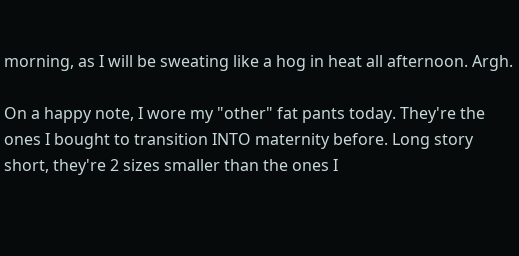morning, as I will be sweating like a hog in heat all afternoon. Argh.

On a happy note, I wore my "other" fat pants today. They're the ones I bought to transition INTO maternity before. Long story short, they're 2 sizes smaller than the ones I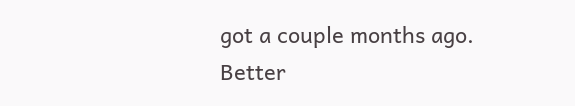got a couple months ago. Better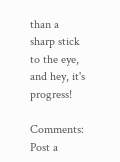than a sharp stick to the eye, and hey, it's progress!

Comments: Post a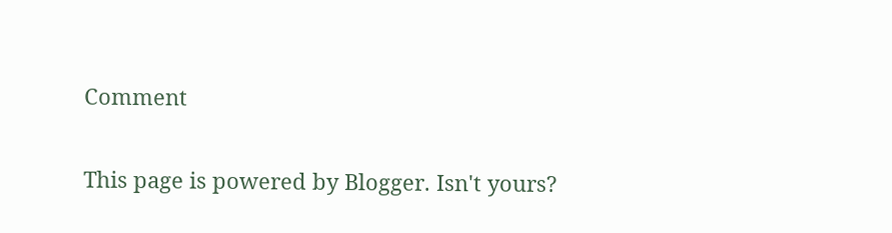Comment

This page is powered by Blogger. Isn't yours?